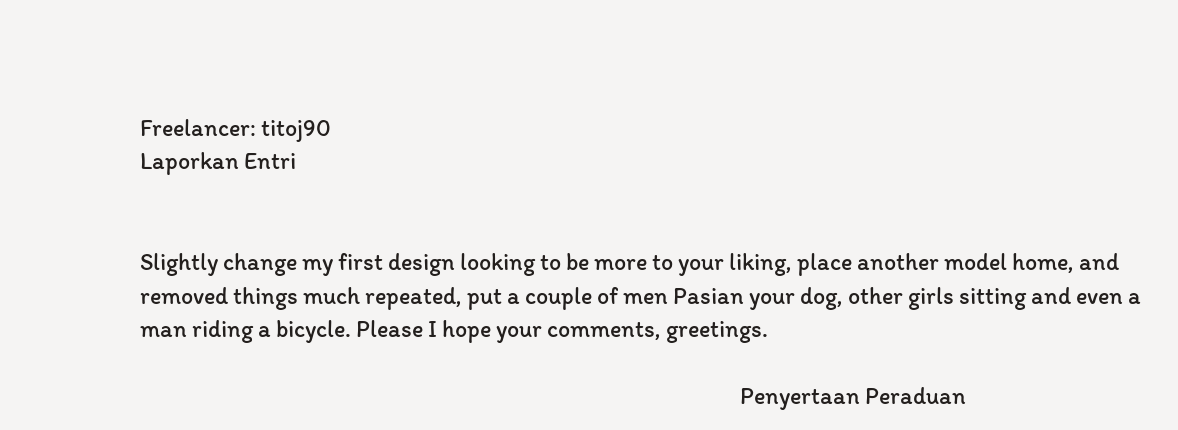Freelancer: titoj90
Laporkan Entri


Slightly change my first design looking to be more to your liking, place another model home, and removed things much repeated, put a couple of men Pasian your dog, other girls sitting and even a man riding a bicycle. Please I hope your comments, greetings.

                                                                                                                        Penyertaan Peraduan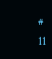#                                            11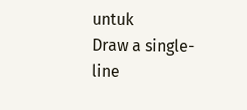untuk                                             Draw a single-line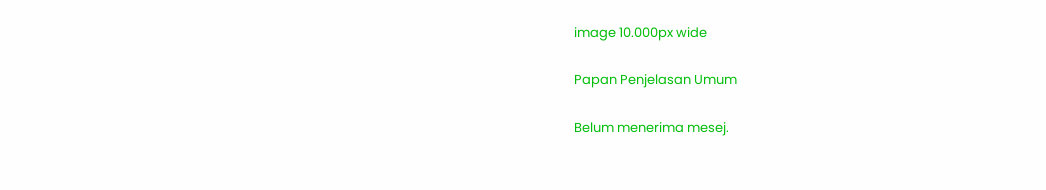image 10.000px wide

Papan Penjelasan Umum

Belum menerima mesej.